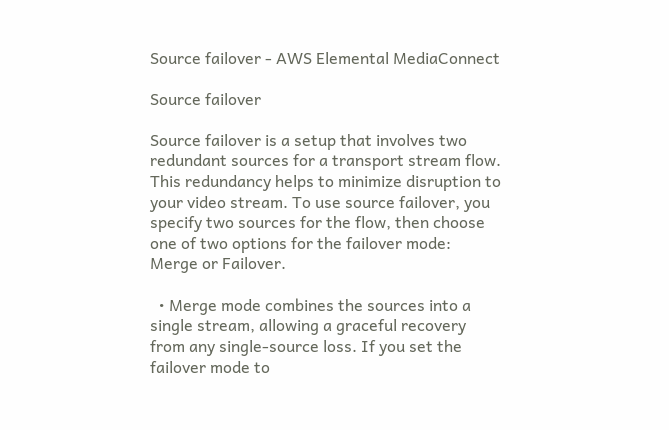Source failover - AWS Elemental MediaConnect

Source failover

Source failover is a setup that involves two redundant sources for a transport stream flow. This redundancy helps to minimize disruption to your video stream. To use source failover, you specify two sources for the flow, then choose one of two options for the failover mode: Merge or Failover.

  • Merge mode combines the sources into a single stream, allowing a graceful recovery from any single-source loss. If you set the failover mode to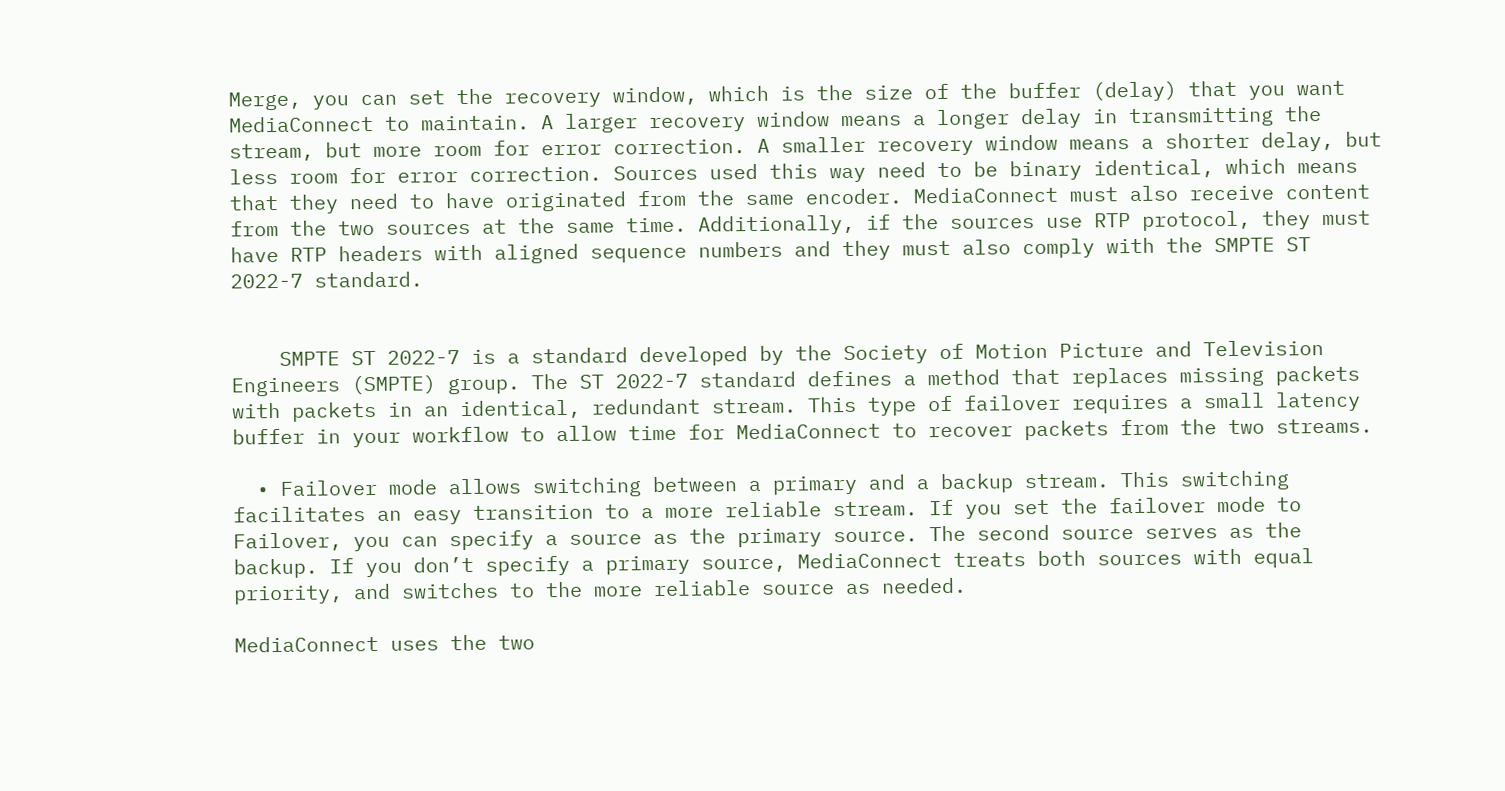Merge, you can set the recovery window, which is the size of the buffer (delay) that you want MediaConnect to maintain. A larger recovery window means a longer delay in transmitting the stream, but more room for error correction. A smaller recovery window means a shorter delay, but less room for error correction. Sources used this way need to be binary identical, which means that they need to have originated from the same encoder. MediaConnect must also receive content from the two sources at the same time. Additionally, if the sources use RTP protocol, they must have RTP headers with aligned sequence numbers and they must also comply with the SMPTE ST 2022-7 standard.


    SMPTE ST 2022-7 is a standard developed by the Society of Motion Picture and Television Engineers (SMPTE) group. The ST 2022-7 standard defines a method that replaces missing packets with packets in an identical, redundant stream. This type of failover requires a small latency buffer in your workflow to allow time for MediaConnect to recover packets from the two streams.

  • Failover mode allows switching between a primary and a backup stream. This switching facilitates an easy transition to a more reliable stream. If you set the failover mode to Failover, you can specify a source as the primary source. The second source serves as the backup. If you don’t specify a primary source, MediaConnect treats both sources with equal priority, and switches to the more reliable source as needed.

MediaConnect uses the two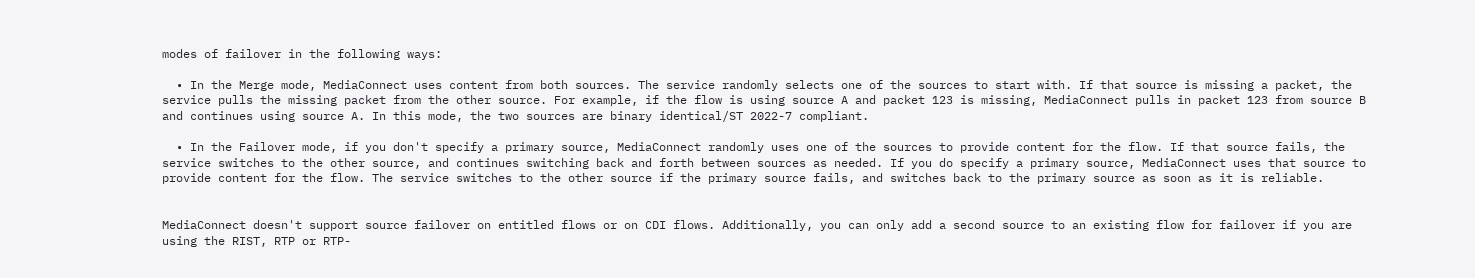modes of failover in the following ways:

  • In the Merge mode, MediaConnect uses content from both sources. The service randomly selects one of the sources to start with. If that source is missing a packet, the service pulls the missing packet from the other source. For example, if the flow is using source A and packet 123 is missing, MediaConnect pulls in packet 123 from source B and continues using source A. In this mode, the two sources are binary identical/ST 2022-7 compliant.

  • In the Failover mode, if you don't specify a primary source, MediaConnect randomly uses one of the sources to provide content for the flow. If that source fails, the service switches to the other source, and continues switching back and forth between sources as needed. If you do specify a primary source, MediaConnect uses that source to provide content for the flow. The service switches to the other source if the primary source fails, and switches back to the primary source as soon as it is reliable.


MediaConnect doesn't support source failover on entitled flows or on CDI flows. Additionally, you can only add a second source to an existing flow for failover if you are using the RIST, RTP or RTP-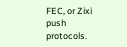FEC, or Zixi push protocols.